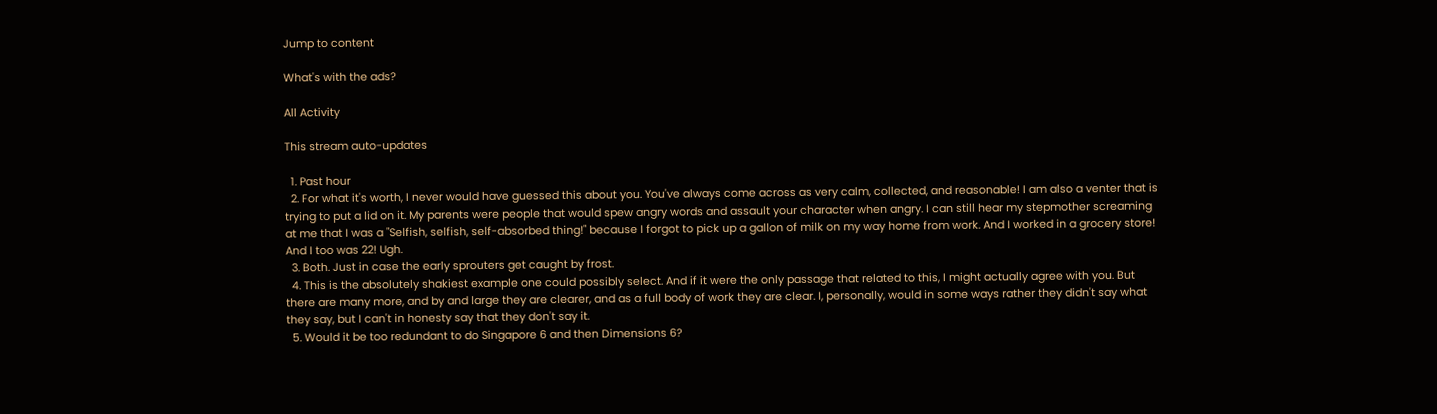Jump to content

What's with the ads?

All Activity

This stream auto-updates

  1. Past hour
  2. For what it's worth, I never would have guessed this about you. You've always come across as very calm, collected, and reasonable! I am also a venter that is trying to put a lid on it. My parents were people that would spew angry words and assault your character when angry. I can still hear my stepmother screaming at me that I was a "Selfish, selfish, self-absorbed thing!" because I forgot to pick up a gallon of milk on my way home from work. And I worked in a grocery store! And I too was 22! Ugh.
  3. Both. Just in case the early sprouters get caught by frost.
  4. This is the absolutely shakiest example one could possibly select. And if it were the only passage that related to this, I might actually agree with you. But there are many more, and by and large they are clearer, and as a full body of work they are clear. I, personally, would in some ways rather they didn't say what they say, but I can't in honesty say that they don't say it.
  5. Would it be too redundant to do Singapore 6 and then Dimensions 6?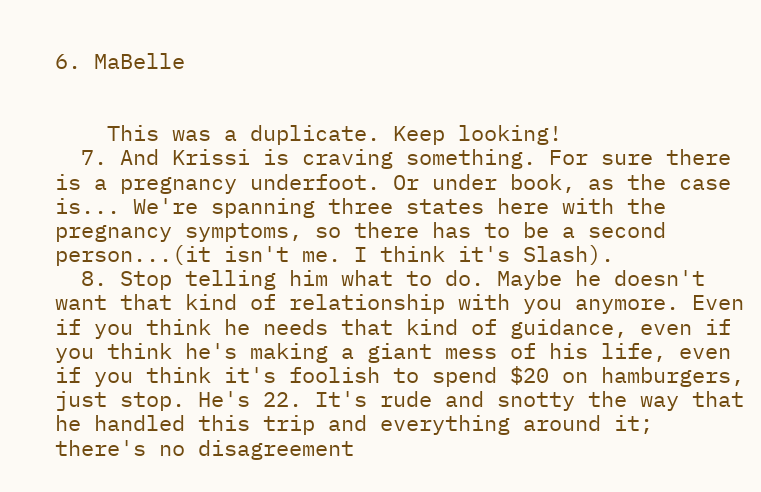6. MaBelle


    This was a duplicate. Keep looking!
  7. And Krissi is craving something. For sure there is a pregnancy underfoot. Or under book, as the case is... We're spanning three states here with the pregnancy symptoms, so there has to be a second person...(it isn't me. I think it's Slash).
  8. Stop telling him what to do. Maybe he doesn't want that kind of relationship with you anymore. Even if you think he needs that kind of guidance, even if you think he's making a giant mess of his life, even if you think it's foolish to spend $20 on hamburgers, just stop. He's 22. It's rude and snotty the way that he handled this trip and everything around it; there's no disagreement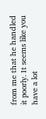from me that he handled it poorly. It seems like you have a lot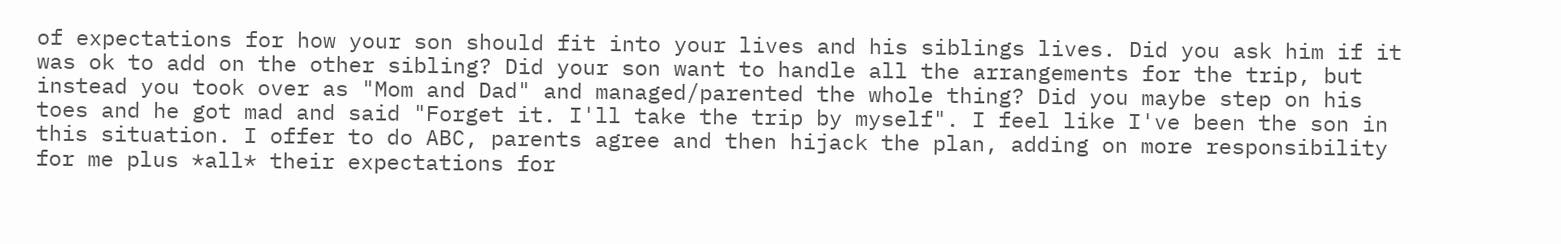of expectations for how your son should fit into your lives and his siblings lives. Did you ask him if it was ok to add on the other sibling? Did your son want to handle all the arrangements for the trip, but instead you took over as "Mom and Dad" and managed/parented the whole thing? Did you maybe step on his toes and he got mad and said "Forget it. I'll take the trip by myself". I feel like I've been the son in this situation. I offer to do ABC, parents agree and then hijack the plan, adding on more responsibility for me plus *all* their expectations for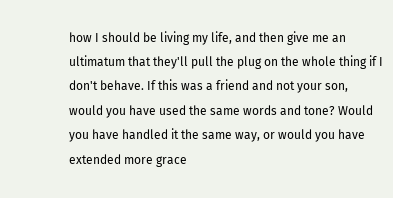how I should be living my life, and then give me an ultimatum that they'll pull the plug on the whole thing if I don't behave. If this was a friend and not your son, would you have used the same words and tone? Would you have handled it the same way, or would you have extended more grace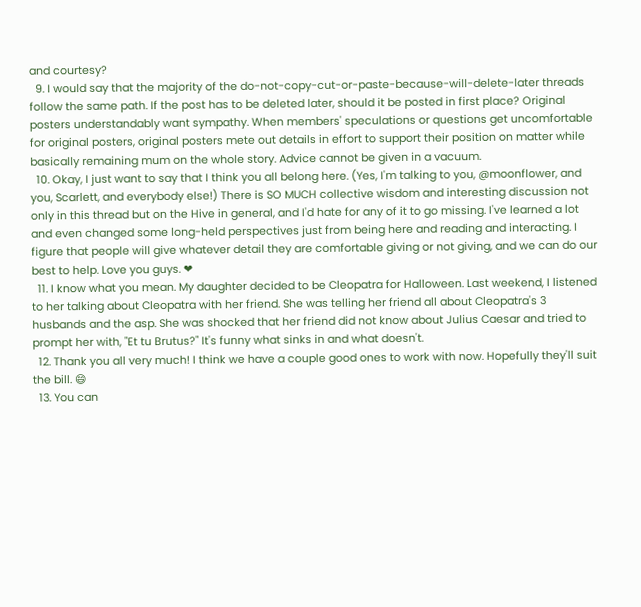and courtesy?
  9. I would say that the majority of the do-not-copy-cut-or-paste-because-will-delete-later threads follow the same path. If the post has to be deleted later, should it be posted in first place? Original posters understandably want sympathy. When members' speculations or questions get uncomfortable for original posters, original posters mete out details in effort to support their position on matter while basically remaining mum on the whole story. Advice cannot be given in a vacuum.
  10. Okay, I just want to say that I think you all belong here. (Yes, I'm talking to you, @moonflower, and you, Scarlett, and everybody else!) There is SO MUCH collective wisdom and interesting discussion not only in this thread but on the Hive in general, and I'd hate for any of it to go missing. I've learned a lot and even changed some long-held perspectives just from being here and reading and interacting. I figure that people will give whatever detail they are comfortable giving or not giving, and we can do our best to help. Love you guys. ❤
  11. I know what you mean. My daughter decided to be Cleopatra for Halloween. Last weekend, I listened to her talking about Cleopatra with her friend. She was telling her friend all about Cleopatra's 3 husbands and the asp. She was shocked that her friend did not know about Julius Caesar and tried to prompt her with, "Et tu Brutus?" It's funny what sinks in and what doesn't.
  12. Thank you all very much! I think we have a couple good ones to work with now. Hopefully they'll suit the bill. 😄
  13. You can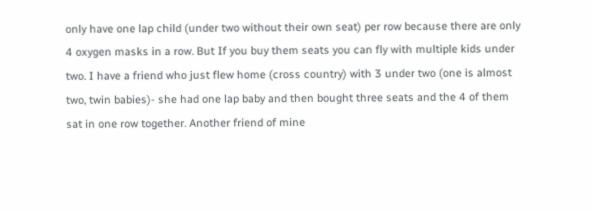only have one lap child (under two without their own seat) per row because there are only 4 oxygen masks in a row. But If you buy them seats you can fly with multiple kids under two. I have a friend who just flew home (cross country) with 3 under two (one is almost two, twin babies)- she had one lap baby and then bought three seats and the 4 of them sat in one row together. Another friend of mine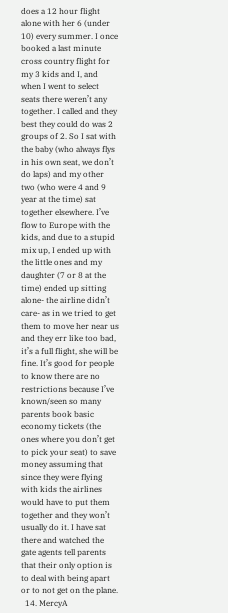does a 12 hour flight alone with her 6 (under 10) every summer. I once booked a last minute cross country flight for my 3 kids and I, and when I went to select seats there weren’t any together. I called and they best they could do was 2 groups of 2. So I sat with the baby (who always flys in his own seat, we don’t do laps) and my other two (who were 4 and 9 year at the time) sat together elsewhere. I’ve flow to Europe with the kids, and due to a stupid mix up, I ended up with the little ones and my daughter (7 or 8 at the time) ended up sitting alone- the airline didn’t care- as in we tried to get them to move her near us and they err like too bad, it’s a full flight, she will be fine. It’s good for people to know there are no restrictions because I’ve known/seen so many parents book basic economy tickets (the ones where you don’t get to pick your seat) to save money assuming that since they were flying with kids the airlines would have to put them together and they won’t usually do it. I have sat there and watched the gate agents tell parents that their only option is to deal with being apart or to not get on the plane.
  14. MercyA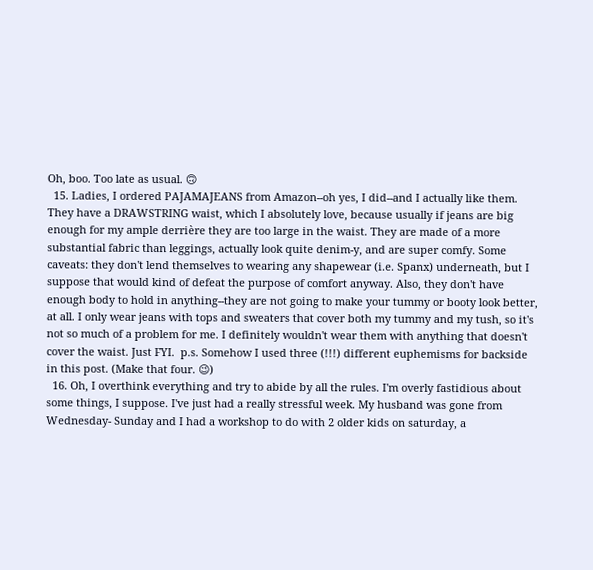Oh, boo. Too late as usual. 🙃
  15. Ladies, I ordered PAJAMAJEANS from Amazon--oh yes, I did--and I actually like them. They have a DRAWSTRING waist, which I absolutely love, because usually if jeans are big enough for my ample derrière they are too large in the waist. They are made of a more substantial fabric than leggings, actually look quite denim-y, and are super comfy. Some caveats: they don't lend themselves to wearing any shapewear (i.e. Spanx) underneath, but I suppose that would kind of defeat the purpose of comfort anyway. Also, they don't have enough body to hold in anything--they are not going to make your tummy or booty look better, at all. I only wear jeans with tops and sweaters that cover both my tummy and my tush, so it's not so much of a problem for me. I definitely wouldn't wear them with anything that doesn't cover the waist. Just FYI.  p.s. Somehow I used three (!!!) different euphemisms for backside in this post. (Make that four. 😉)
  16. Oh, I overthink everything and try to abide by all the rules. I'm overly fastidious about some things, I suppose. I've just had a really stressful week. My husband was gone from Wednesday- Sunday and I had a workshop to do with 2 older kids on saturday, a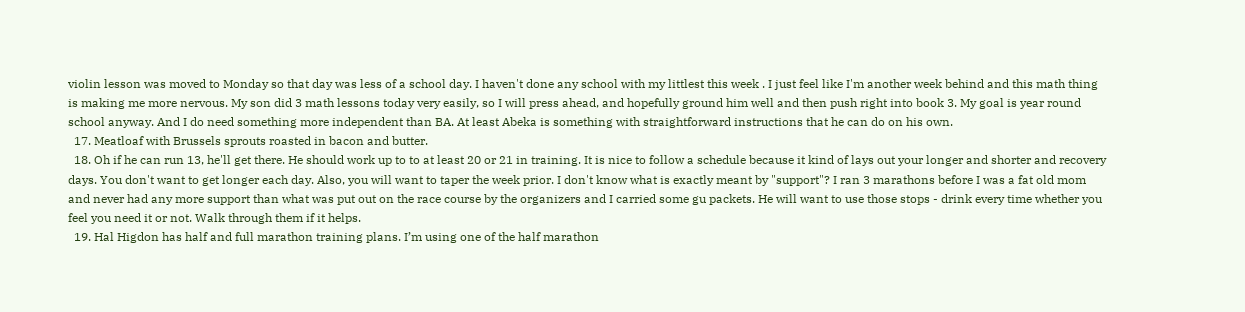violin lesson was moved to Monday so that day was less of a school day. I haven't done any school with my littlest this week . I just feel like I'm another week behind and this math thing is making me more nervous. My son did 3 math lessons today very easily, so I will press ahead, and hopefully ground him well and then push right into book 3. My goal is year round school anyway. And I do need something more independent than BA. At least Abeka is something with straightforward instructions that he can do on his own.
  17. Meatloaf with Brussels sprouts roasted in bacon and butter.
  18. Oh if he can run 13, he'll get there. He should work up to to at least 20 or 21 in training. It is nice to follow a schedule because it kind of lays out your longer and shorter and recovery days. You don't want to get longer each day. Also, you will want to taper the week prior. I don't know what is exactly meant by "support"? I ran 3 marathons before I was a fat old mom and never had any more support than what was put out on the race course by the organizers and I carried some gu packets. He will want to use those stops - drink every time whether you feel you need it or not. Walk through them if it helps.
  19. Hal Higdon has half and full marathon training plans. I’m using one of the half marathon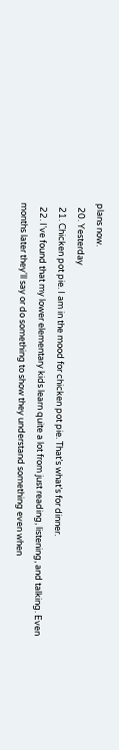plans now.
  20. Yesterday
  21. Chicken pot pie. I am in the mood for chicken pot pie. That’s what’s for dinner.
  22. I've found that my lower elementary kids learn quite a lot from just reading, listening, and talking. Even months later they'll say or do something to show they understand something even when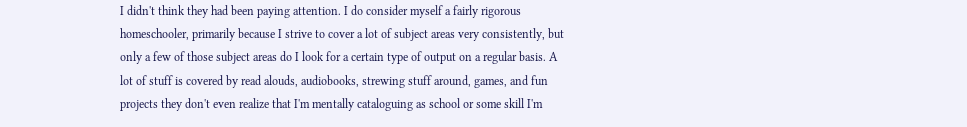I didn't think they had been paying attention. I do consider myself a fairly rigorous homeschooler, primarily because I strive to cover a lot of subject areas very consistently, but only a few of those subject areas do I look for a certain type of output on a regular basis. A lot of stuff is covered by read alouds, audiobooks, strewing stuff around, games, and fun projects they don't even realize that I'm mentally cataloguing as school or some skill I'm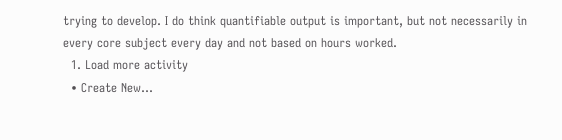trying to develop. I do think quantifiable output is important, but not necessarily in every core subject every day and not based on hours worked.
  1. Load more activity
  • Create New...